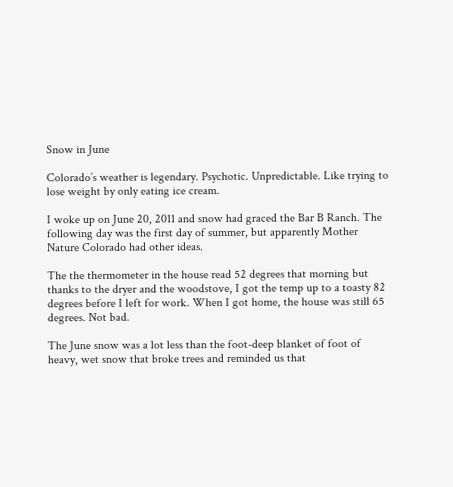Snow in June

Colorado’s weather is legendary. Psychotic. Unpredictable. Like trying to lose weight by only eating ice cream.

I woke up on June 20, 2011 and snow had graced the Bar B Ranch. The following day was the first day of summer, but apparently Mother Nature Colorado had other ideas.

The the thermometer in the house read 52 degrees that morning but thanks to the dryer and the woodstove, I got the temp up to a toasty 82 degrees before I left for work. When I got home, the house was still 65 degrees. Not bad.

The June snow was a lot less than the foot-deep blanket of foot of heavy, wet snow that broke trees and reminded us that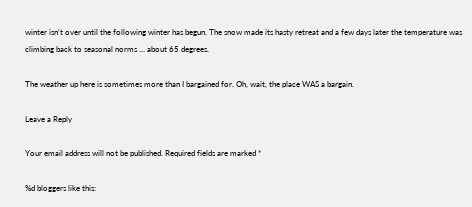winter isn’t over until the following winter has begun. The snow made its hasty retreat and a few days later the temperature was climbing back to seasonal norms … about 65 degrees.

The weather up here is sometimes more than I bargained for. Oh, wait, the place WAS a bargain.

Leave a Reply

Your email address will not be published. Required fields are marked *

%d bloggers like this: